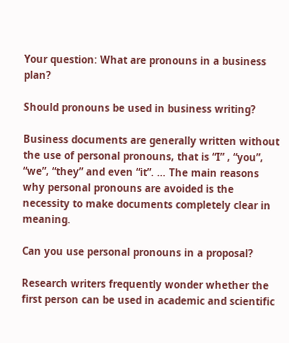Your question: What are pronouns in a business plan?

Should pronouns be used in business writing?

Business documents are generally written without the use of personal pronouns, that is “I” , “you”, “we”, “they” and even “it”. … The main reasons why personal pronouns are avoided is the necessity to make documents completely clear in meaning.

Can you use personal pronouns in a proposal?

Research writers frequently wonder whether the first person can be used in academic and scientific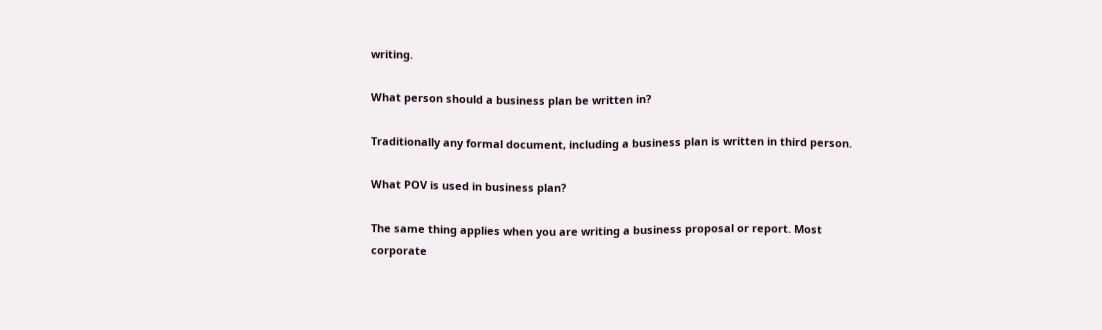writing.

What person should a business plan be written in?

Traditionally any formal document, including a business plan is written in third person.

What POV is used in business plan?

The same thing applies when you are writing a business proposal or report. Most corporate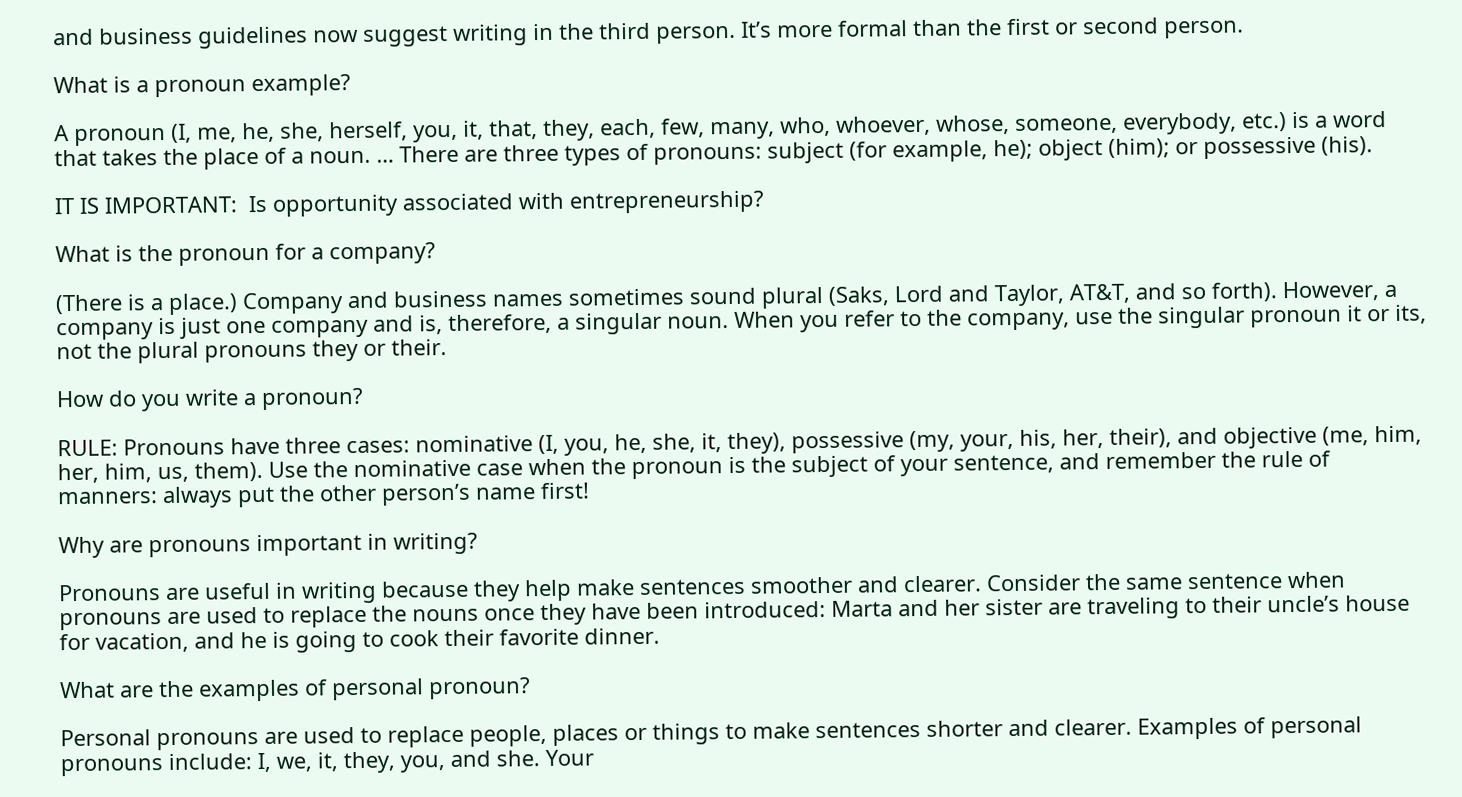and business guidelines now suggest writing in the third person. It’s more formal than the first or second person.

What is a pronoun example?

A pronoun (I, me, he, she, herself, you, it, that, they, each, few, many, who, whoever, whose, someone, everybody, etc.) is a word that takes the place of a noun. … There are three types of pronouns: subject (for example, he); object (him); or possessive (his).

IT IS IMPORTANT:  Is opportunity associated with entrepreneurship?

What is the pronoun for a company?

(There is a place.) Company and business names sometimes sound plural (Saks, Lord and Taylor, AT&T, and so forth). However, a company is just one company and is, therefore, a singular noun. When you refer to the company, use the singular pronoun it or its, not the plural pronouns they or their.

How do you write a pronoun?

RULE: Pronouns have three cases: nominative (I, you, he, she, it, they), possessive (my, your, his, her, their), and objective (me, him, her, him, us, them). Use the nominative case when the pronoun is the subject of your sentence, and remember the rule of manners: always put the other person’s name first!

Why are pronouns important in writing?

Pronouns are useful in writing because they help make sentences smoother and clearer. Consider the same sentence when pronouns are used to replace the nouns once they have been introduced: Marta and her sister are traveling to their uncle’s house for vacation, and he is going to cook their favorite dinner.

What are the examples of personal pronoun?

Personal pronouns are used to replace people, places or things to make sentences shorter and clearer. Examples of personal pronouns include: I, we, it, they, you, and she. Your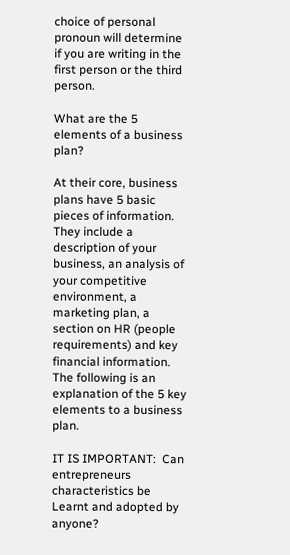choice of personal pronoun will determine if you are writing in the first person or the third person.

What are the 5 elements of a business plan?

At their core, business plans have 5 basic pieces of information. They include a description of your business, an analysis of your competitive environment, a marketing plan, a section on HR (people requirements) and key financial information. The following is an explanation of the 5 key elements to a business plan.

IT IS IMPORTANT:  Can entrepreneurs characteristics be Learnt and adopted by anyone?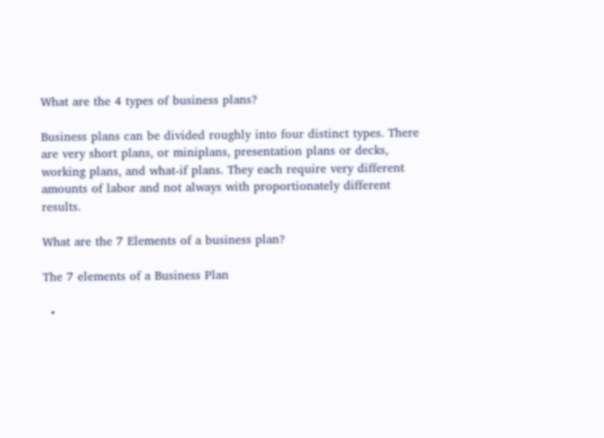What are the 4 types of business plans?

Business plans can be divided roughly into four distinct types. There are very short plans, or miniplans, presentation plans or decks, working plans, and what-if plans. They each require very different amounts of labor and not always with proportionately different results.

What are the 7 Elements of a business plan?

The 7 elements of a Business Plan

  •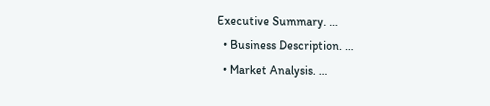Executive Summary. …
  • Business Description. …
  • Market Analysis. …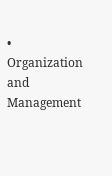• Organization and Management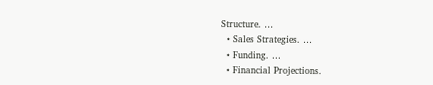Structure. …
  • Sales Strategies. …
  • Funding. …
  • Financial Projections.